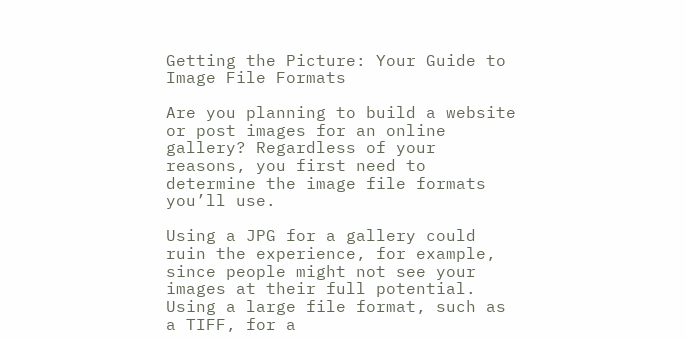Getting the Picture: Your Guide to Image File Formats

Are you planning to build a website or post images for an online gallery? Regardless of your reasons, you first need to determine the image file formats you’ll use.

Using a JPG for a gallery could ruin the experience, for example, since people might not see your images at their full potential. Using a large file format, such as a TIFF, for a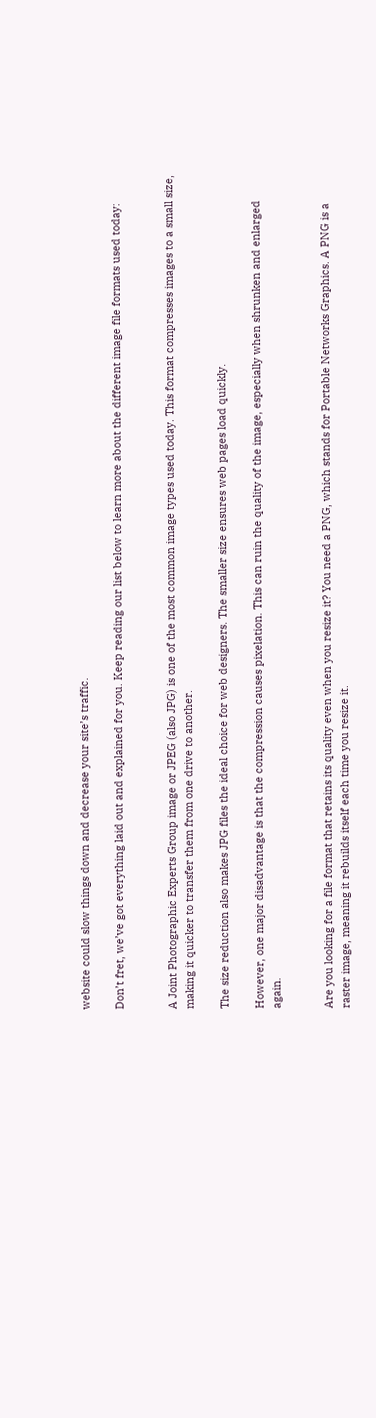website could slow things down and decrease your site’s traffic.

Don’t fret, we’ve got everything laid out and explained for you. Keep reading our list below to learn more about the different image file formats used today:


A Joint Photographic Experts Group image or JPEG (also JPG) is one of the most common image types used today. This format compresses images to a small size, making it quicker to transfer them from one drive to another.

The size reduction also makes JPG files the ideal choice for web designers. The smaller size ensures web pages load quickly.

However, one major disadvantage is that the compression causes pixelation. This can ruin the quality of the image, especially when shrunken and enlarged again.


Are you looking for a file format that retains its quality even when you resize it? You need a PNG, which stands for Portable Networks Graphics. A PNG is a raster image, meaning it rebuilds itself each time you resize it.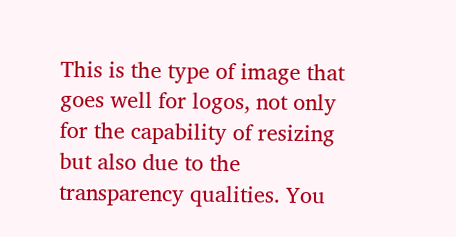This is the type of image that goes well for logos, not only for the capability of resizing but also due to the transparency qualities. You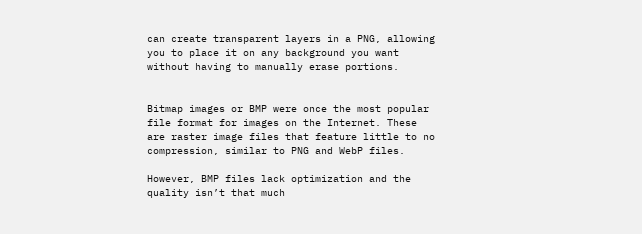can create transparent layers in a PNG, allowing you to place it on any background you want without having to manually erase portions.


Bitmap images or BMP were once the most popular file format for images on the Internet. These are raster image files that feature little to no compression, similar to PNG and WebP files.

However, BMP files lack optimization and the quality isn’t that much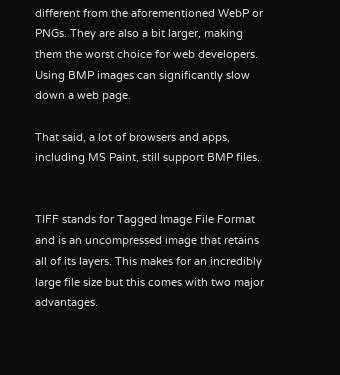different from the aforementioned WebP or PNGs. They are also a bit larger, making them the worst choice for web developers. Using BMP images can significantly slow down a web page.

That said, a lot of browsers and apps, including MS Paint, still support BMP files.


TIFF stands for Tagged Image File Format and is an uncompressed image that retains all of its layers. This makes for an incredibly large file size but this comes with two major advantages.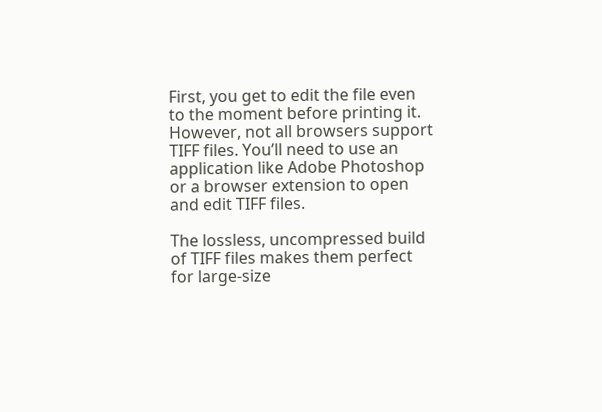First, you get to edit the file even to the moment before printing it. However, not all browsers support TIFF files. You’ll need to use an application like Adobe Photoshop or a browser extension to open and edit TIFF files.

The lossless, uncompressed build of TIFF files makes them perfect for large-size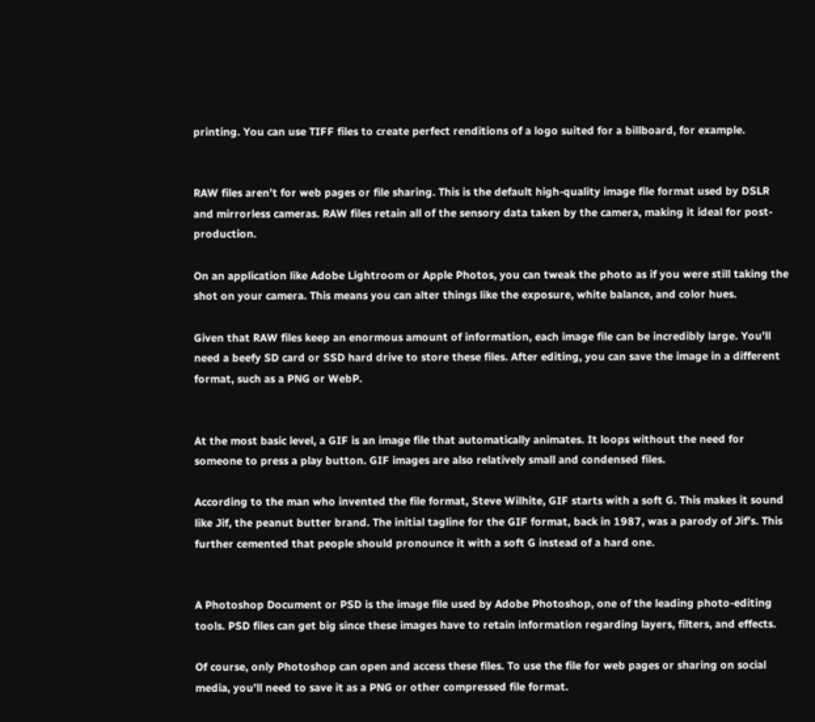printing. You can use TIFF files to create perfect renditions of a logo suited for a billboard, for example.


RAW files aren’t for web pages or file sharing. This is the default high-quality image file format used by DSLR and mirrorless cameras. RAW files retain all of the sensory data taken by the camera, making it ideal for post-production.

On an application like Adobe Lightroom or Apple Photos, you can tweak the photo as if you were still taking the shot on your camera. This means you can alter things like the exposure, white balance, and color hues.

Given that RAW files keep an enormous amount of information, each image file can be incredibly large. You’ll need a beefy SD card or SSD hard drive to store these files. After editing, you can save the image in a different format, such as a PNG or WebP.


At the most basic level, a GIF is an image file that automatically animates. It loops without the need for someone to press a play button. GIF images are also relatively small and condensed files.

According to the man who invented the file format, Steve Wilhite, GIF starts with a soft G. This makes it sound like Jif, the peanut butter brand. The initial tagline for the GIF format, back in 1987, was a parody of Jif’s. This further cemented that people should pronounce it with a soft G instead of a hard one.


A Photoshop Document or PSD is the image file used by Adobe Photoshop, one of the leading photo-editing tools. PSD files can get big since these images have to retain information regarding layers, filters, and effects.

Of course, only Photoshop can open and access these files. To use the file for web pages or sharing on social media, you’ll need to save it as a PNG or other compressed file format.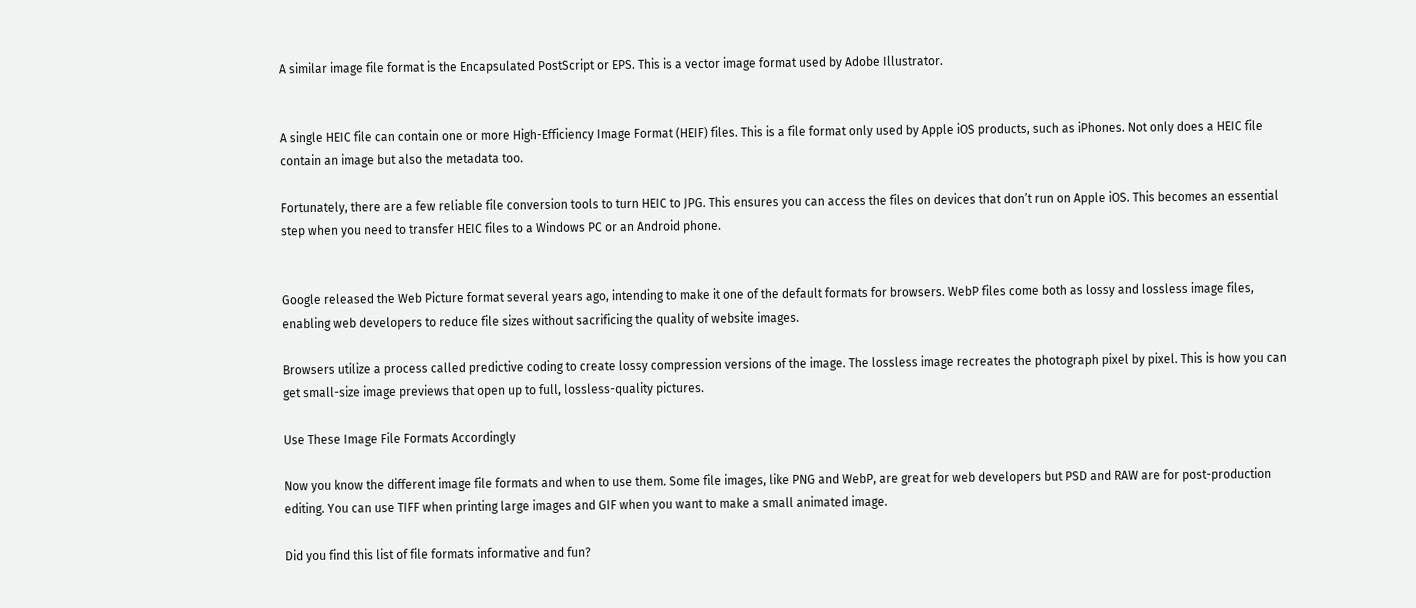A similar image file format is the Encapsulated PostScript or EPS. This is a vector image format used by Adobe Illustrator.


A single HEIC file can contain one or more High-Efficiency Image Format (HEIF) files. This is a file format only used by Apple iOS products, such as iPhones. Not only does a HEIC file contain an image but also the metadata too.

Fortunately, there are a few reliable file conversion tools to turn HEIC to JPG. This ensures you can access the files on devices that don’t run on Apple iOS. This becomes an essential step when you need to transfer HEIC files to a Windows PC or an Android phone.


Google released the Web Picture format several years ago, intending to make it one of the default formats for browsers. WebP files come both as lossy and lossless image files, enabling web developers to reduce file sizes without sacrificing the quality of website images.

Browsers utilize a process called predictive coding to create lossy compression versions of the image. The lossless image recreates the photograph pixel by pixel. This is how you can get small-size image previews that open up to full, lossless-quality pictures.

Use These Image File Formats Accordingly

Now you know the different image file formats and when to use them. Some file images, like PNG and WebP, are great for web developers but PSD and RAW are for post-production editing. You can use TIFF when printing large images and GIF when you want to make a small animated image.

Did you find this list of file formats informative and fun?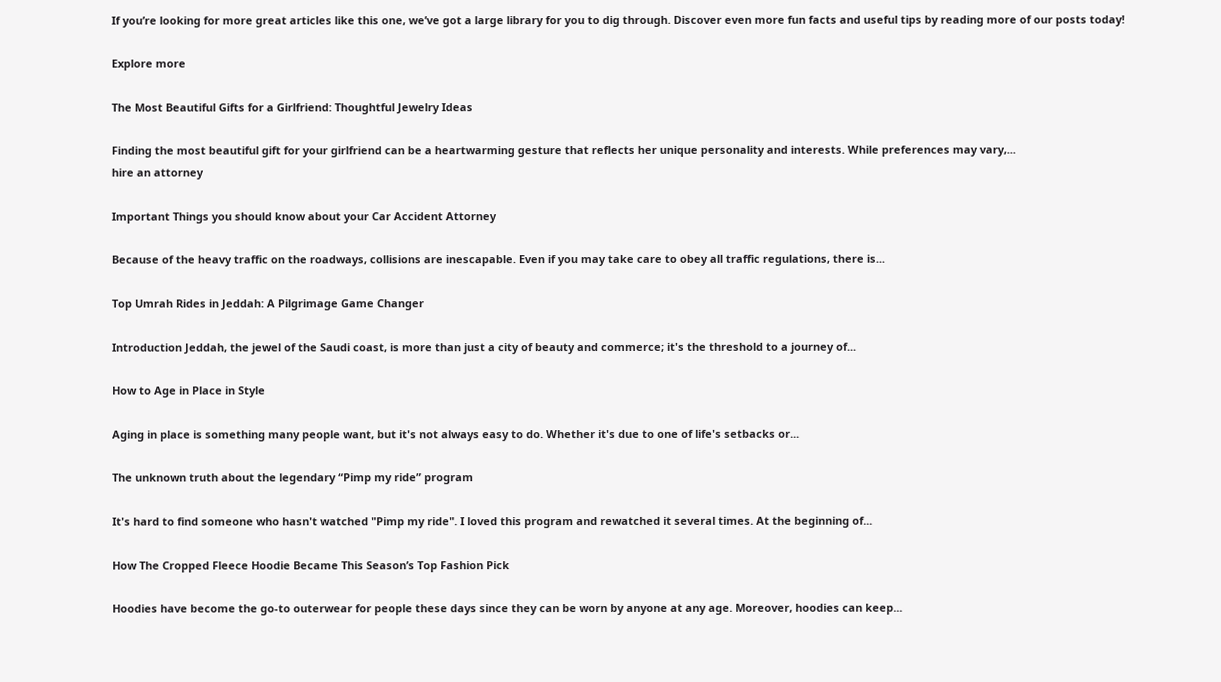If you’re looking for more great articles like this one, we’ve got a large library for you to dig through. Discover even more fun facts and useful tips by reading more of our posts today!

Explore more

The Most Beautiful Gifts for a Girlfriend: Thoughtful Jewelry Ideas

Finding the most beautiful gift for your girlfriend can be a heartwarming gesture that reflects her unique personality and interests. While preferences may vary,...
hire an attorney

Important Things you should know about your Car Accident Attorney

Because of the heavy traffic on the roadways, collisions are inescapable. Even if you may take care to obey all traffic regulations, there is...

Top Umrah Rides in Jeddah: A Pilgrimage Game Changer

Introduction Jeddah, the jewel of the Saudi coast, is more than just a city of beauty and commerce; it's the threshold to a journey of...

How to Age in Place in Style

Aging in place is something many people want, but it's not always easy to do. Whether it's due to one of life's setbacks or...

The unknown truth about the legendary “Pimp my ride” program

It's hard to find someone who hasn't watched "Pimp my ride". I loved this program and rewatched it several times. At the beginning of...

How The Cropped Fleece Hoodie Became This Season’s Top Fashion Pick

Hoodies have become the go-to outerwear for people these days since they can be worn by anyone at any age. Moreover, hoodies can keep...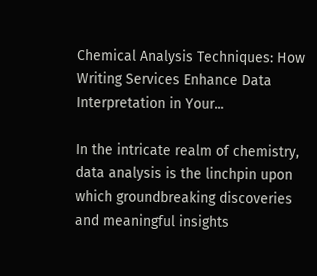Chemical Analysis Techniques: How Writing Services Enhance Data Interpretation in Your...

In the intricate realm of chemistry, data analysis is the linchpin upon which groundbreaking discoveries and meaningful insights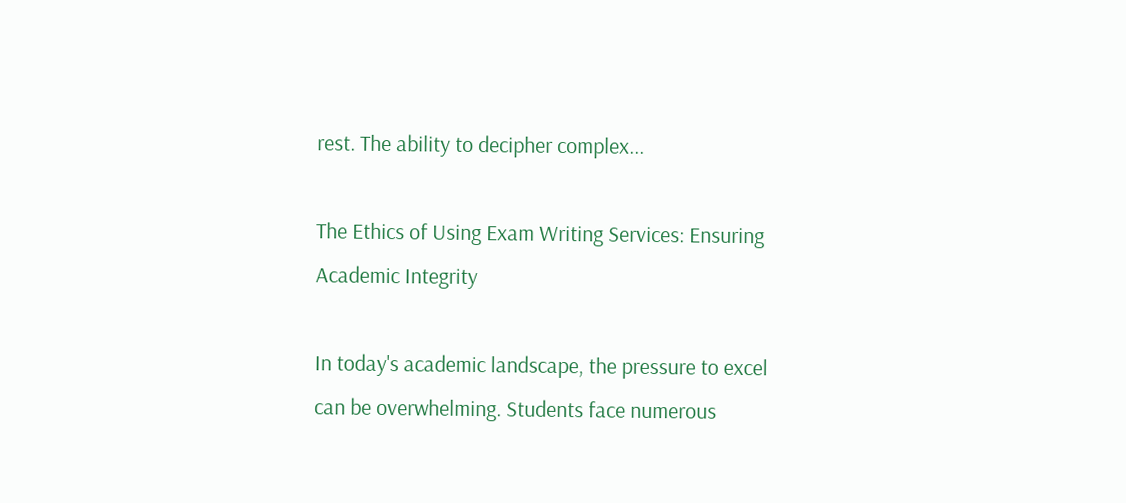rest. The ability to decipher complex...

The Ethics of Using Exam Writing Services: Ensuring Academic Integrity

In today's academic landscape, the pressure to excel can be overwhelming. Students face numerous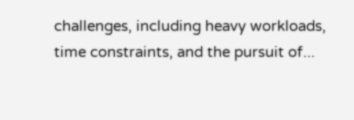challenges, including heavy workloads, time constraints, and the pursuit of...